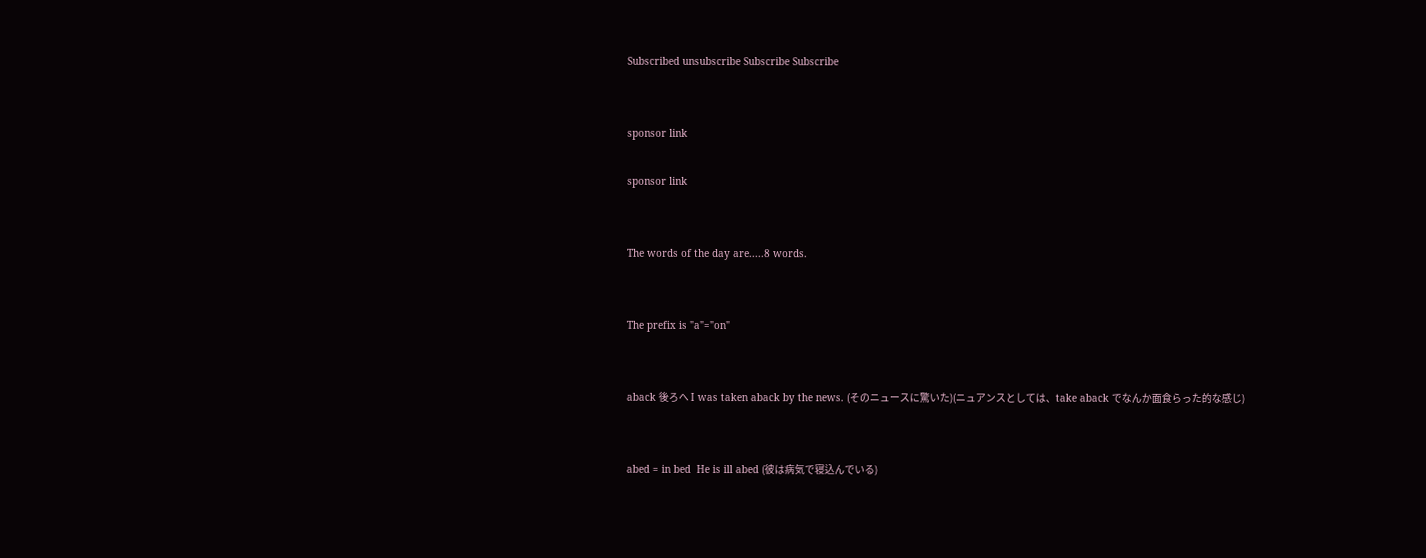Subscribed unsubscribe Subscribe Subscribe


sponsor link

sponsor link


The words of the day are.....8 words.


The prefix is "a"="on"


aback 後ろへ I was taken aback by the news. (そのニュースに驚いた)(ニュアンスとしては、take aback でなんか面食らった的な感じ)


abed = in bed  He is ill abed (彼は病気で寝込んでいる)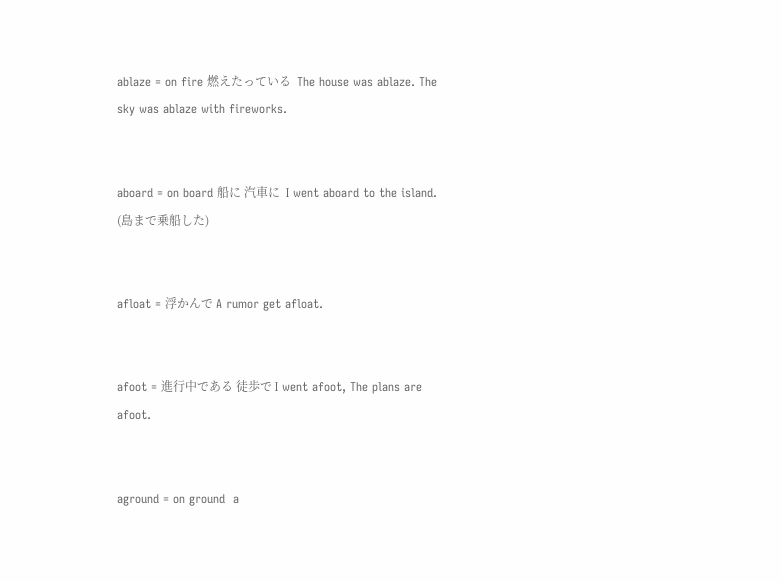ablaze = on fire 燃えたっている  The house was ablaze. The sky was ablaze with fireworks.


aboard = on board 船に 汽車に  I went aboard to the island. (島まで乗船した)


afloat = 浮かんで A rumor get afloat.


afoot = 進行中である 徒歩で I went afoot, The plans are afoot.


aground = on ground  a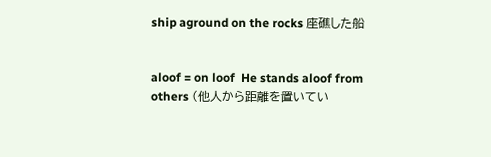ship aground on the rocks 座礁した船


aloof = on loof  He stands aloof from others (他人から距離を置いてい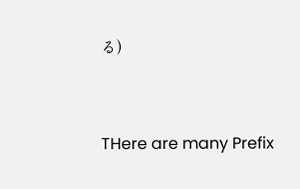る)



THere are many Prefix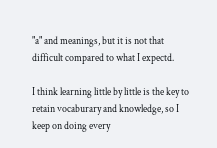"a" and meanings, but it is not that difficult compared to what I expectd.

I think learning little by little is the key to retain vocaburary and knowledge, so I keep on doing every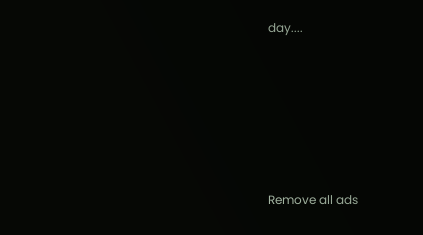day....






Remove all ads